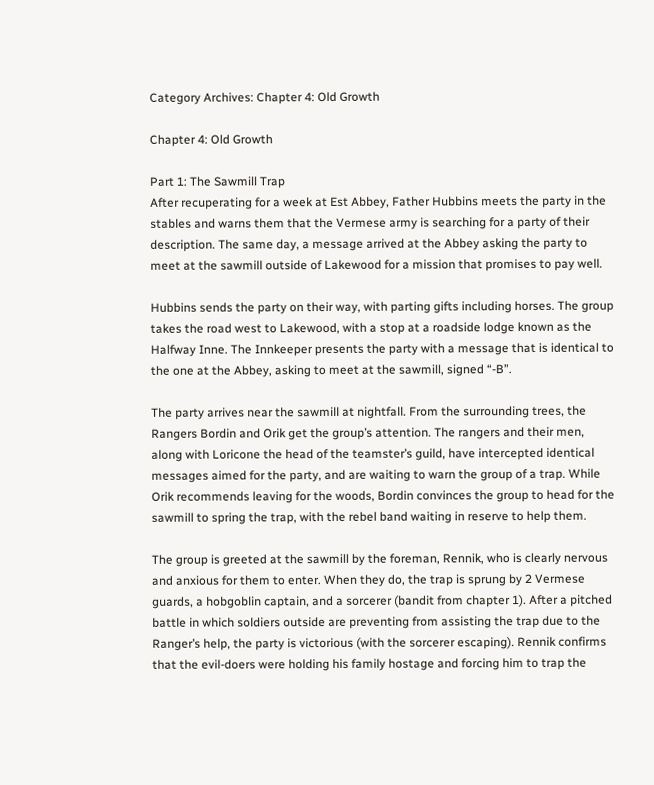Category Archives: Chapter 4: Old Growth

Chapter 4: Old Growth

Part 1: The Sawmill Trap
After recuperating for a week at Est Abbey, Father Hubbins meets the party in the stables and warns them that the Vermese army is searching for a party of their description. The same day, a message arrived at the Abbey asking the party to meet at the sawmill outside of Lakewood for a mission that promises to pay well.

Hubbins sends the party on their way, with parting gifts including horses. The group takes the road west to Lakewood, with a stop at a roadside lodge known as the Halfway Inne. The Innkeeper presents the party with a message that is identical to the one at the Abbey, asking to meet at the sawmill, signed “-B”.

The party arrives near the sawmill at nightfall. From the surrounding trees, the Rangers Bordin and Orik get the group’s attention. The rangers and their men, along with Loricone the head of the teamster’s guild, have intercepted identical messages aimed for the party, and are waiting to warn the group of a trap. While Orik recommends leaving for the woods, Bordin convinces the group to head for the sawmill to spring the trap, with the rebel band waiting in reserve to help them.

The group is greeted at the sawmill by the foreman, Rennik, who is clearly nervous and anxious for them to enter. When they do, the trap is sprung by 2 Vermese guards, a hobgoblin captain, and a sorcerer (bandit from chapter 1). After a pitched battle in which soldiers outside are preventing from assisting the trap due to the Ranger’s help, the party is victorious (with the sorcerer escaping). Rennik confirms that the evil-doers were holding his family hostage and forcing him to trap the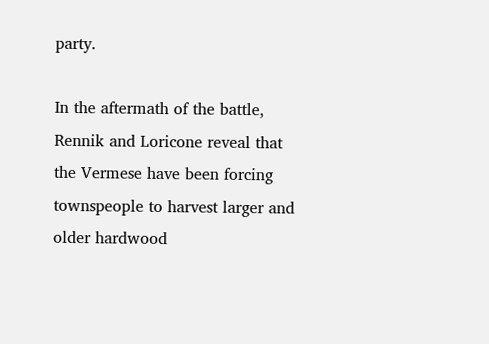party.

In the aftermath of the battle, Rennik and Loricone reveal that the Vermese have been forcing townspeople to harvest larger and older hardwood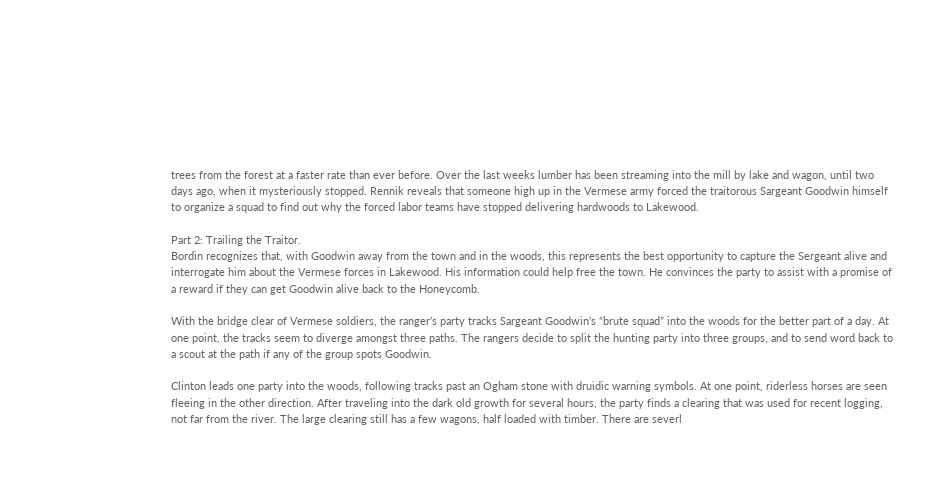trees from the forest at a faster rate than ever before. Over the last weeks lumber has been streaming into the mill by lake and wagon, until two days ago, when it mysteriously stopped. Rennik reveals that someone high up in the Vermese army forced the traitorous Sargeant Goodwin himself to organize a squad to find out why the forced labor teams have stopped delivering hardwoods to Lakewood.

Part 2: Trailing the Traitor.
Bordin recognizes that, with Goodwin away from the town and in the woods, this represents the best opportunity to capture the Sergeant alive and interrogate him about the Vermese forces in Lakewood. His information could help free the town. He convinces the party to assist with a promise of a reward if they can get Goodwin alive back to the Honeycomb.

With the bridge clear of Vermese soldiers, the ranger’s party tracks Sargeant Goodwin’s “brute squad” into the woods for the better part of a day. At one point, the tracks seem to diverge amongst three paths. The rangers decide to split the hunting party into three groups, and to send word back to a scout at the path if any of the group spots Goodwin.

Clinton leads one party into the woods, following tracks past an Ogham stone with druidic warning symbols. At one point, riderless horses are seen fleeing in the other direction. After traveling into the dark old growth for several hours, the party finds a clearing that was used for recent logging, not far from the river. The large clearing still has a few wagons, half loaded with timber. There are severl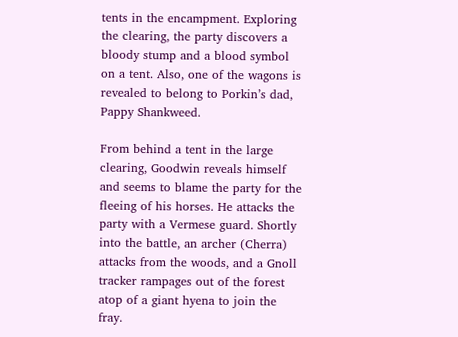tents in the encampment. Exploring the clearing, the party discovers a bloody stump and a blood symbol on a tent. Also, one of the wagons is revealed to belong to Porkin’s dad, Pappy Shankweed.

From behind a tent in the large clearing, Goodwin reveals himself and seems to blame the party for the fleeing of his horses. He attacks the party with a Vermese guard. Shortly into the battle, an archer (Cherra) attacks from the woods, and a Gnoll tracker rampages out of the forest atop of a giant hyena to join the fray.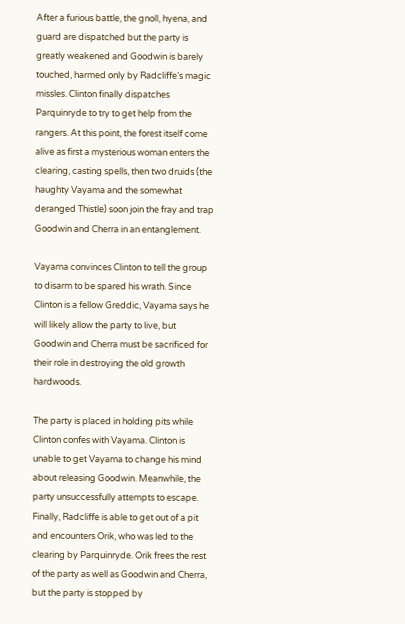After a furious battle, the gnoll, hyena, and guard are dispatched but the party is greatly weakened and Goodwin is barely touched, harmed only by Radcliffe’s magic missles. Clinton finally dispatches Parquinryde to try to get help from the rangers. At this point, the forest itself come alive as first a mysterious woman enters the clearing, casting spells, then two druids (the haughty Vayama and the somewhat deranged Thistle) soon join the fray and trap Goodwin and Cherra in an entanglement.

Vayama convinces Clinton to tell the group to disarm to be spared his wrath. Since Clinton is a fellow Greddic, Vayama says he will likely allow the party to live, but Goodwin and Cherra must be sacrificed for their role in destroying the old growth hardwoods.

The party is placed in holding pits while Clinton confes with Vayama. Clinton is unable to get Vayama to change his mind about releasing Goodwin. Meanwhile, the party unsuccessfully attempts to escape. Finally, Radcliffe is able to get out of a pit and encounters Orik, who was led to the clearing by Parquinryde. Orik frees the rest of the party as well as Goodwin and Cherra, but the party is stopped by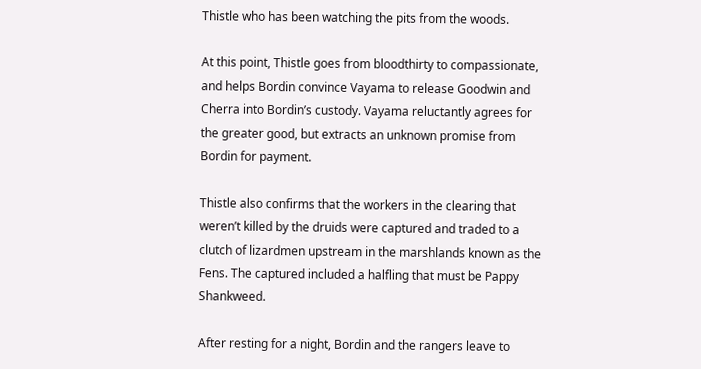Thistle who has been watching the pits from the woods.

At this point, Thistle goes from bloodthirty to compassionate, and helps Bordin convince Vayama to release Goodwin and Cherra into Bordin’s custody. Vayama reluctantly agrees for the greater good, but extracts an unknown promise from Bordin for payment.

Thistle also confirms that the workers in the clearing that weren’t killed by the druids were captured and traded to a clutch of lizardmen upstream in the marshlands known as the Fens. The captured included a halfling that must be Pappy Shankweed.

After resting for a night, Bordin and the rangers leave to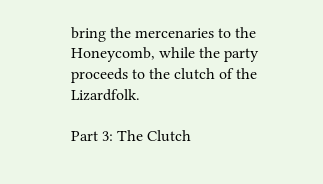bring the mercenaries to the Honeycomb, while the party proceeds to the clutch of the Lizardfolk.

Part 3: The Clutch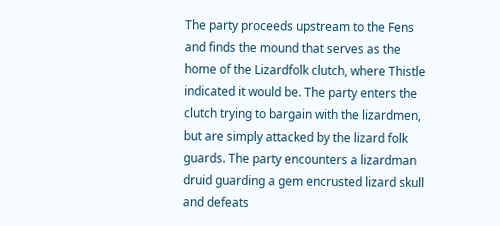The party proceeds upstream to the Fens and finds the mound that serves as the home of the Lizardfolk clutch, where Thistle indicated it would be. The party enters the clutch trying to bargain with the lizardmen, but are simply attacked by the lizard folk guards. The party encounters a lizardman druid guarding a gem encrusted lizard skull and defeats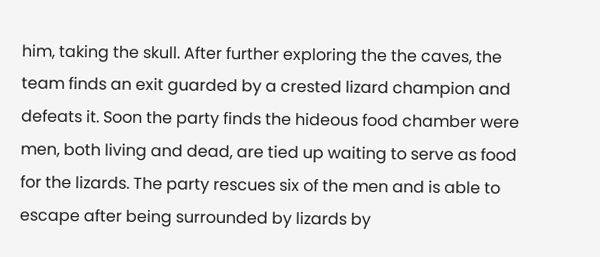him, taking the skull. After further exploring the the caves, the team finds an exit guarded by a crested lizard champion and defeats it. Soon the party finds the hideous food chamber were men, both living and dead, are tied up waiting to serve as food for the lizards. The party rescues six of the men and is able to escape after being surrounded by lizards by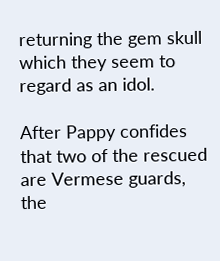returning the gem skull which they seem to regard as an idol.

After Pappy confides that two of the rescued are Vermese guards, the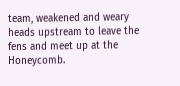team, weakened and weary heads upstream to leave the fens and meet up at the Honeycomb.